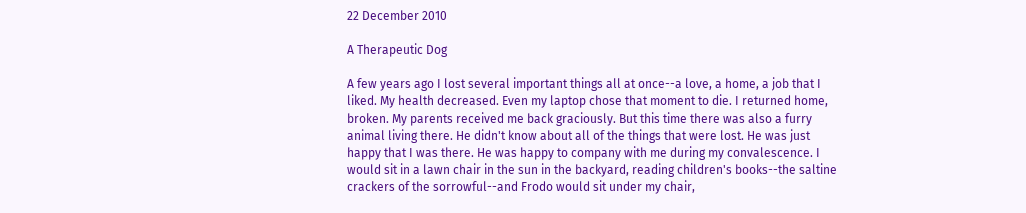22 December 2010

A Therapeutic Dog

A few years ago I lost several important things all at once--a love, a home, a job that I liked. My health decreased. Even my laptop chose that moment to die. I returned home, broken. My parents received me back graciously. But this time there was also a furry animal living there. He didn't know about all of the things that were lost. He was just happy that I was there. He was happy to company with me during my convalescence. I would sit in a lawn chair in the sun in the backyard, reading children's books--the saltine crackers of the sorrowful--and Frodo would sit under my chair,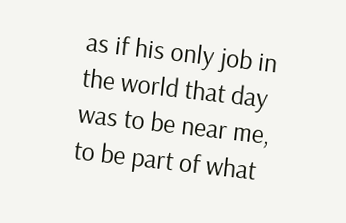as if his only job in the world that day was to be near me, to be part of what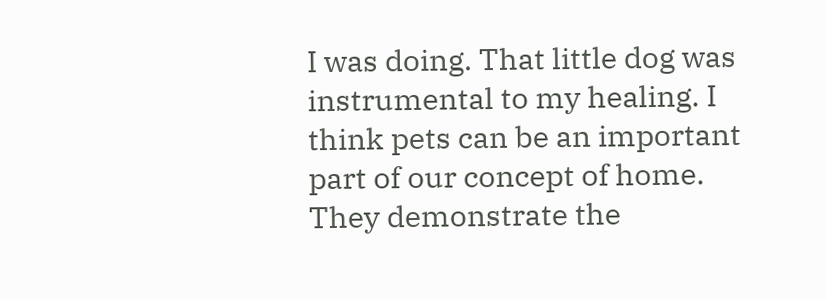I was doing. That little dog was instrumental to my healing. I think pets can be an important part of our concept of home.
They demonstrate the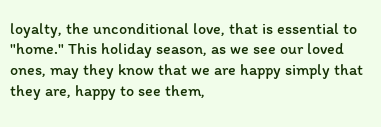loyalty, the unconditional love, that is essential to "home." This holiday season, as we see our loved ones, may they know that we are happy simply that they are, happy to see them,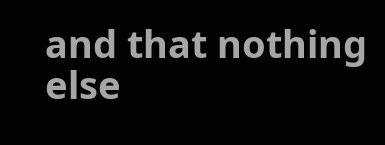and that nothing else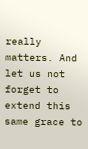really matters. And let us not forget to extend this same grace to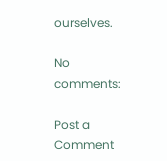ourselves.

No comments:

Post a Comment